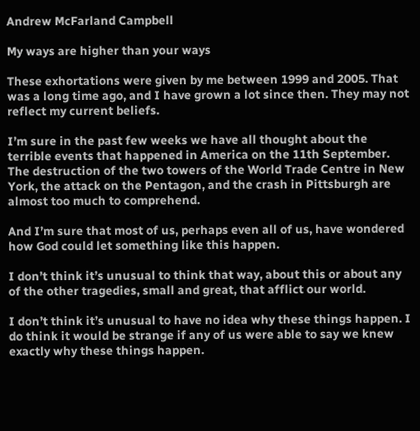Andrew McFarland Campbell

My ways are higher than your ways

These exhortations were given by me between 1999 and 2005. That was a long time ago, and I have grown a lot since then. They may not reflect my current beliefs.

I’m sure in the past few weeks we have all thought about the terrible events that happened in America on the 11th September. The destruction of the two towers of the World Trade Centre in New York, the attack on the Pentagon, and the crash in Pittsburgh are almost too much to comprehend.

And I’m sure that most of us, perhaps even all of us, have wondered how God could let something like this happen.

I don’t think it’s unusual to think that way, about this or about any of the other tragedies, small and great, that afflict our world.

I don’t think it’s unusual to have no idea why these things happen. I do think it would be strange if any of us were able to say we knew exactly why these things happen.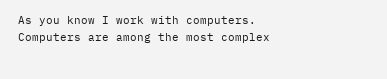As you know I work with computers. Computers are among the most complex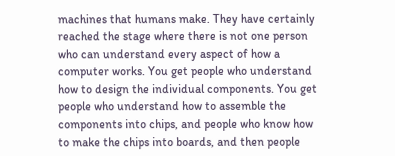machines that humans make. They have certainly reached the stage where there is not one person who can understand every aspect of how a computer works. You get people who understand how to design the individual components. You get people who understand how to assemble the components into chips, and people who know how to make the chips into boards, and then people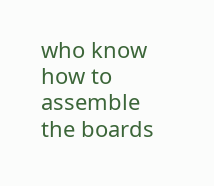who know how to assemble the boards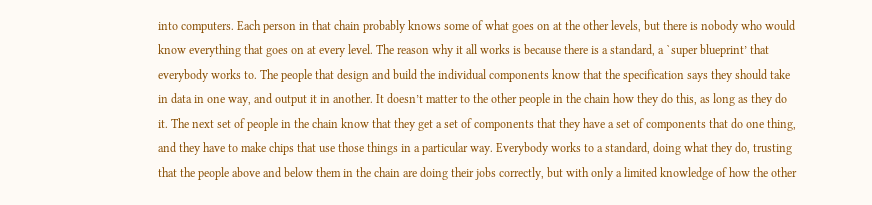into computers. Each person in that chain probably knows some of what goes on at the other levels, but there is nobody who would know everything that goes on at every level. The reason why it all works is because there is a standard, a `super blueprint’ that everybody works to. The people that design and build the individual components know that the specification says they should take in data in one way, and output it in another. It doesn’t matter to the other people in the chain how they do this, as long as they do it. The next set of people in the chain know that they get a set of components that they have a set of components that do one thing, and they have to make chips that use those things in a particular way. Everybody works to a standard, doing what they do, trusting that the people above and below them in the chain are doing their jobs correctly, but with only a limited knowledge of how the other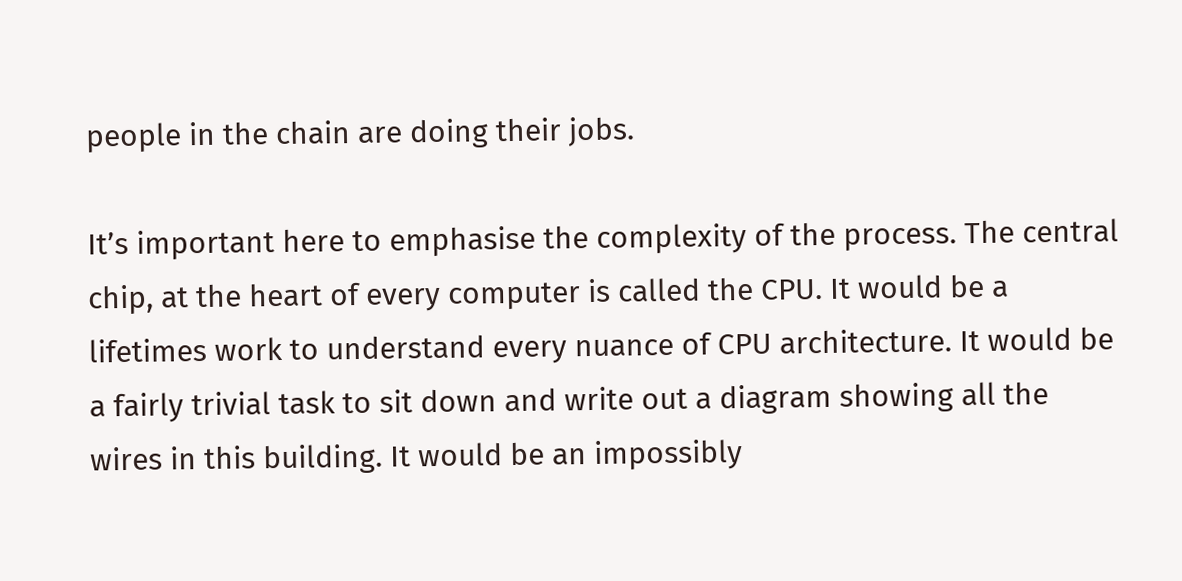people in the chain are doing their jobs.

It’s important here to emphasise the complexity of the process. The central chip, at the heart of every computer is called the CPU. It would be a lifetimes work to understand every nuance of CPU architecture. It would be a fairly trivial task to sit down and write out a diagram showing all the wires in this building. It would be an impossibly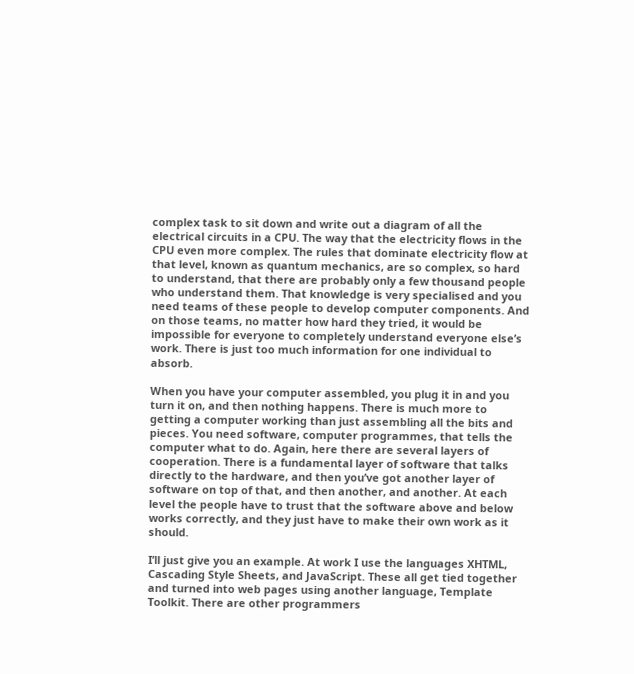complex task to sit down and write out a diagram of all the electrical circuits in a CPU. The way that the electricity flows in the CPU even more complex. The rules that dominate electricity flow at that level, known as quantum mechanics, are so complex, so hard to understand, that there are probably only a few thousand people who understand them. That knowledge is very specialised and you need teams of these people to develop computer components. And on those teams, no matter how hard they tried, it would be impossible for everyone to completely understand everyone else’s work. There is just too much information for one individual to absorb.

When you have your computer assembled, you plug it in and you turn it on, and then nothing happens. There is much more to getting a computer working than just assembling all the bits and pieces. You need software, computer programmes, that tells the computer what to do. Again, here there are several layers of cooperation. There is a fundamental layer of software that talks directly to the hardware, and then you’ve got another layer of software on top of that, and then another, and another. At each level the people have to trust that the software above and below works correctly, and they just have to make their own work as it should.

I’ll just give you an example. At work I use the languages XHTML, Cascading Style Sheets, and JavaScript. These all get tied together and turned into web pages using another language, Template Toolkit. There are other programmers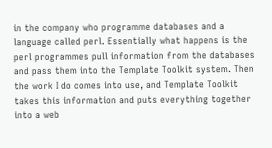in the company who programme databases and a language called perl. Essentially what happens is the perl programmes pull information from the databases and pass them into the Template Toolkit system. Then the work I do comes into use, and Template Toolkit takes this information and puts everything together into a web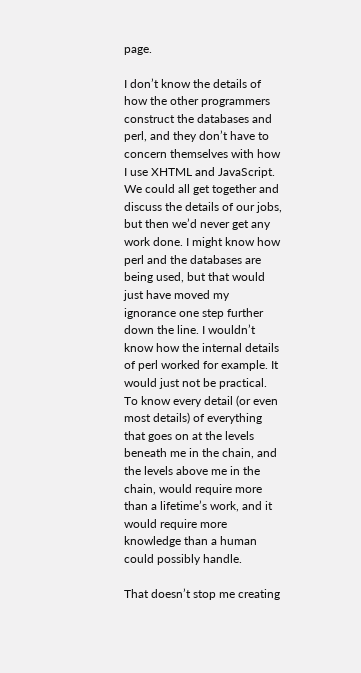page.

I don’t know the details of how the other programmers construct the databases and perl, and they don’t have to concern themselves with how I use XHTML and JavaScript. We could all get together and discuss the details of our jobs, but then we’d never get any work done. I might know how perl and the databases are being used, but that would just have moved my ignorance one step further down the line. I wouldn’t know how the internal details of perl worked for example. It would just not be practical. To know every detail (or even most details) of everything that goes on at the levels beneath me in the chain, and the levels above me in the chain, would require more than a lifetime’s work, and it would require more knowledge than a human could possibly handle.

That doesn’t stop me creating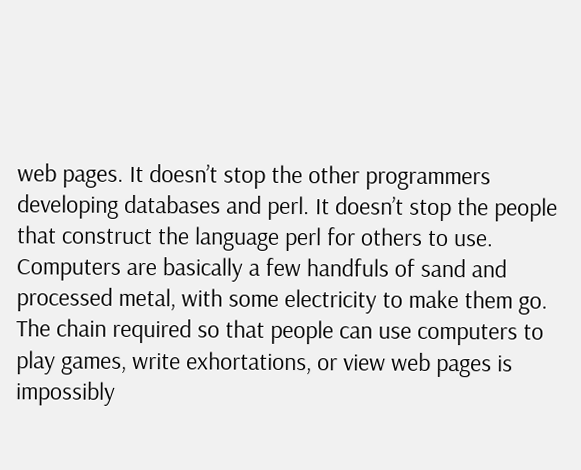web pages. It doesn’t stop the other programmers developing databases and perl. It doesn’t stop the people that construct the language perl for others to use. Computers are basically a few handfuls of sand and processed metal, with some electricity to make them go. The chain required so that people can use computers to play games, write exhortations, or view web pages is impossibly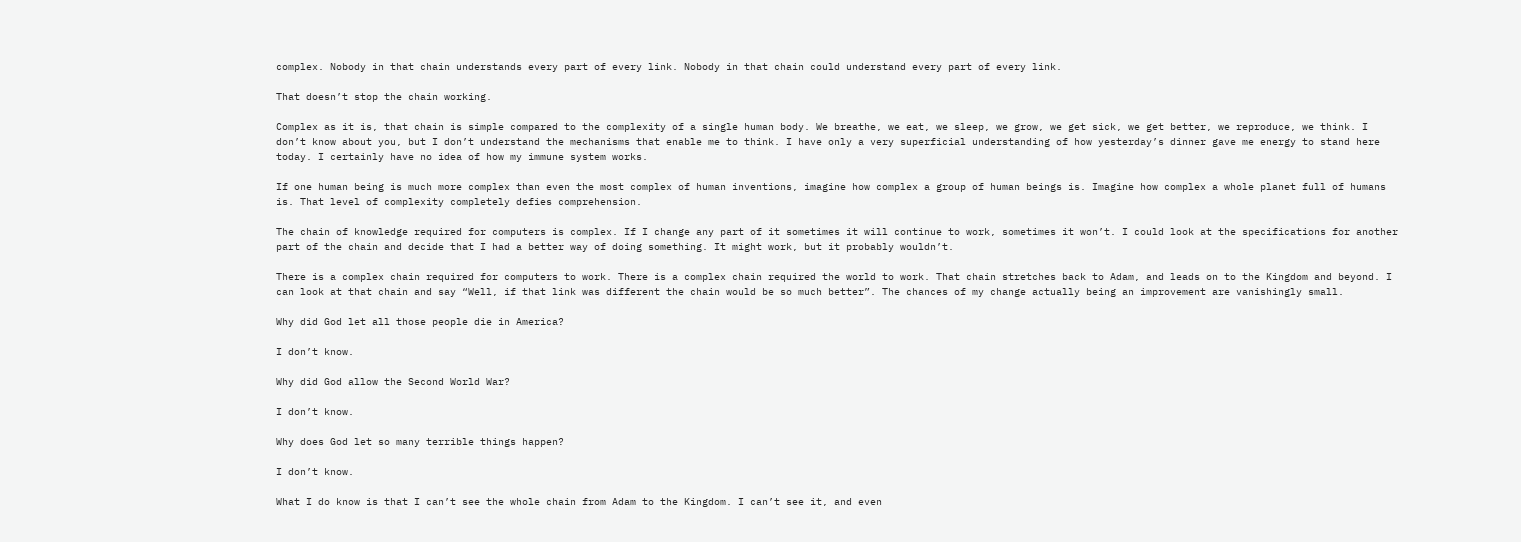complex. Nobody in that chain understands every part of every link. Nobody in that chain could understand every part of every link.

That doesn’t stop the chain working.

Complex as it is, that chain is simple compared to the complexity of a single human body. We breathe, we eat, we sleep, we grow, we get sick, we get better, we reproduce, we think. I don’t know about you, but I don’t understand the mechanisms that enable me to think. I have only a very superficial understanding of how yesterday’s dinner gave me energy to stand here today. I certainly have no idea of how my immune system works.

If one human being is much more complex than even the most complex of human inventions, imagine how complex a group of human beings is. Imagine how complex a whole planet full of humans is. That level of complexity completely defies comprehension.

The chain of knowledge required for computers is complex. If I change any part of it sometimes it will continue to work, sometimes it won’t. I could look at the specifications for another part of the chain and decide that I had a better way of doing something. It might work, but it probably wouldn’t.

There is a complex chain required for computers to work. There is a complex chain required the world to work. That chain stretches back to Adam, and leads on to the Kingdom and beyond. I can look at that chain and say “Well, if that link was different the chain would be so much better”. The chances of my change actually being an improvement are vanishingly small.

Why did God let all those people die in America?

I don’t know.

Why did God allow the Second World War?

I don’t know.

Why does God let so many terrible things happen?

I don’t know.

What I do know is that I can’t see the whole chain from Adam to the Kingdom. I can’t see it, and even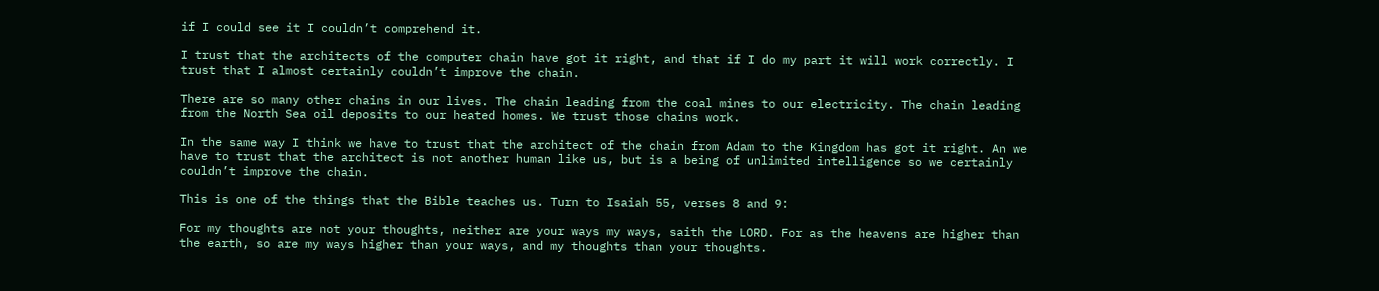if I could see it I couldn’t comprehend it.

I trust that the architects of the computer chain have got it right, and that if I do my part it will work correctly. I trust that I almost certainly couldn’t improve the chain.

There are so many other chains in our lives. The chain leading from the coal mines to our electricity. The chain leading from the North Sea oil deposits to our heated homes. We trust those chains work.

In the same way I think we have to trust that the architect of the chain from Adam to the Kingdom has got it right. An we have to trust that the architect is not another human like us, but is a being of unlimited intelligence so we certainly couldn’t improve the chain.

This is one of the things that the Bible teaches us. Turn to Isaiah 55, verses 8 and 9:

For my thoughts are not your thoughts, neither are your ways my ways, saith the LORD. For as the heavens are higher than the earth, so are my ways higher than your ways, and my thoughts than your thoughts.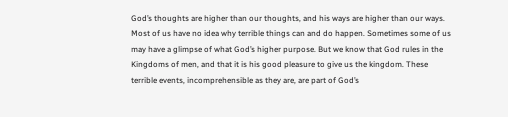God’s thoughts are higher than our thoughts, and his ways are higher than our ways. Most of us have no idea why terrible things can and do happen. Sometimes some of us may have a glimpse of what God’s higher purpose. But we know that God rules in the Kingdoms of men, and that it is his good pleasure to give us the kingdom. These terrible events, incomprehensible as they are, are part of God’s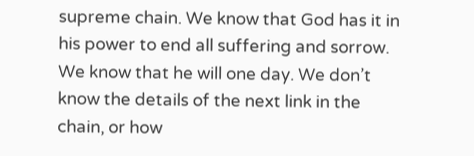supreme chain. We know that God has it in his power to end all suffering and sorrow. We know that he will one day. We don’t know the details of the next link in the chain, or how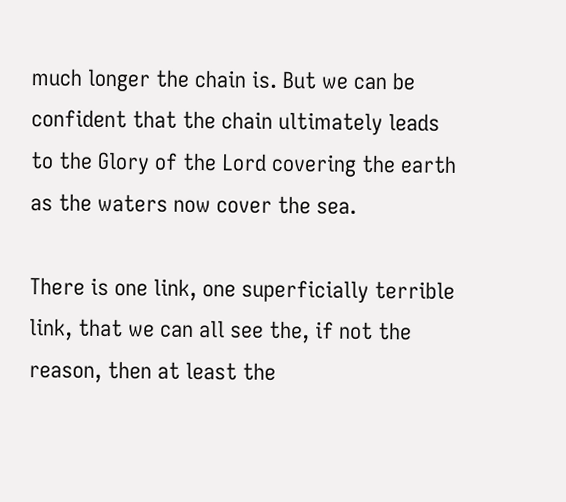much longer the chain is. But we can be confident that the chain ultimately leads to the Glory of the Lord covering the earth as the waters now cover the sea.

There is one link, one superficially terrible link, that we can all see the, if not the reason, then at least the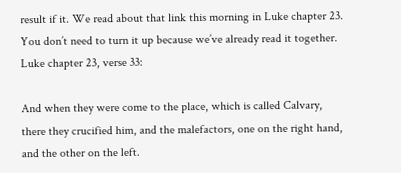result if it. We read about that link this morning in Luke chapter 23. You don’t need to turn it up because we’ve already read it together. Luke chapter 23, verse 33:

And when they were come to the place, which is called Calvary, there they crucified him, and the malefactors, one on the right hand, and the other on the left.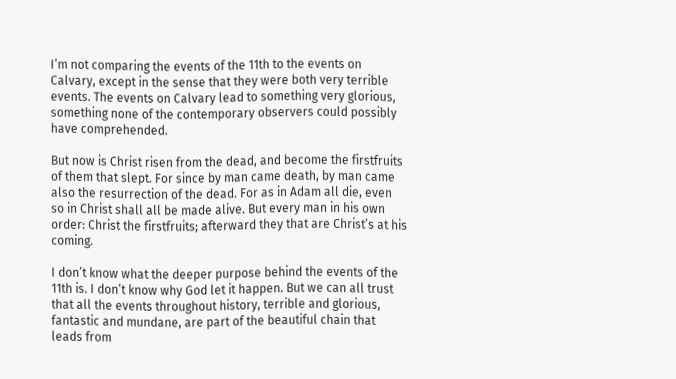I’m not comparing the events of the 11th to the events on Calvary, except in the sense that they were both very terrible events. The events on Calvary lead to something very glorious, something none of the contemporary observers could possibly have comprehended.

But now is Christ risen from the dead, and become the firstfruits of them that slept. For since by man came death, by man came also the resurrection of the dead. For as in Adam all die, even so in Christ shall all be made alive. But every man in his own order: Christ the firstfruits; afterward they that are Christ’s at his coming.

I don’t know what the deeper purpose behind the events of the 11th is. I don’t know why God let it happen. But we can all trust that all the events throughout history, terrible and glorious, fantastic and mundane, are part of the beautiful chain that leads from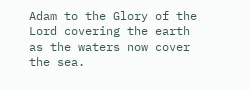Adam to the Glory of the Lord covering the earth as the waters now cover the sea.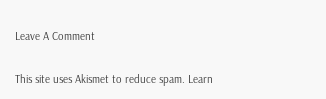Leave A Comment

This site uses Akismet to reduce spam. Learn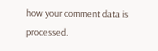how your comment data is processed.